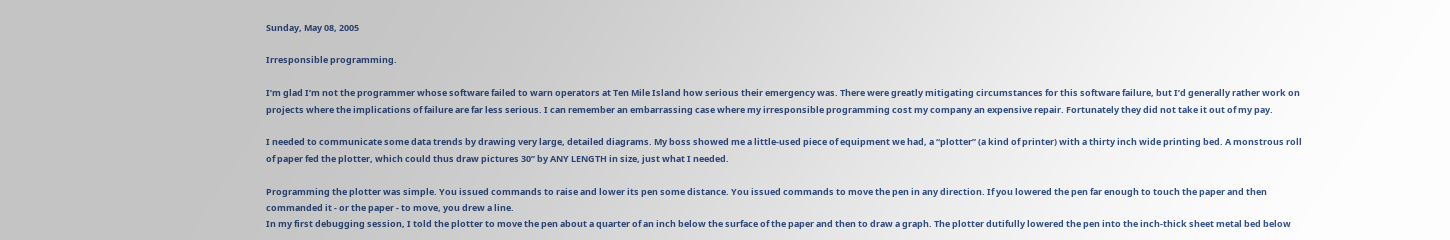Sunday, May 08, 2005

Irresponsible programming.

I’m glad I’m not the programmer whose software failed to warn operators at Ten Mile Island how serious their emergency was. There were greatly mitigating circumstances for this software failure, but I’d generally rather work on projects where the implications of failure are far less serious. I can remember an embarrassing case where my irresponsible programming cost my company an expensive repair. Fortunately they did not take it out of my pay.

I needed to communicate some data trends by drawing very large, detailed diagrams. My boss showed me a little-used piece of equipment we had, a “plotter” (a kind of printer) with a thirty inch wide printing bed. A monstrous roll of paper fed the plotter, which could thus draw pictures 30” by ANY LENGTH in size, just what I needed.

Programming the plotter was simple. You issued commands to raise and lower its pen some distance. You issued commands to move the pen in any direction. If you lowered the pen far enough to touch the paper and then commanded it - or the paper - to move, you drew a line.
In my first debugging session, I told the plotter to move the pen about a quarter of an inch below the surface of the paper and then to draw a graph. The plotter dutifully lowered the pen into the inch-thick sheet metal bed below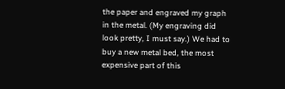the paper and engraved my graph in the metal. (My engraving did look pretty, I must say.) We had to buy a new metal bed, the most expensive part of this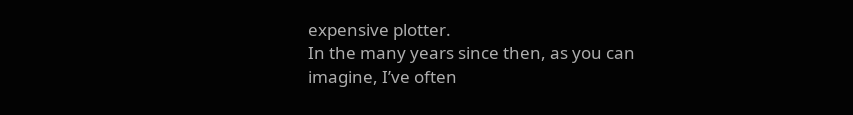expensive plotter.
In the many years since then, as you can imagine, I’ve often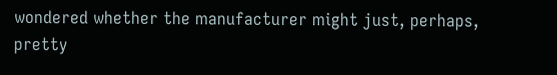wondered whether the manufacturer might just, perhaps, pretty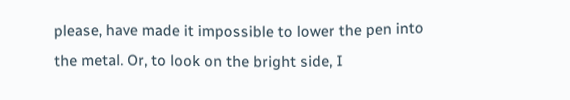please, have made it impossible to lower the pen into the metal. Or, to look on the bright side, I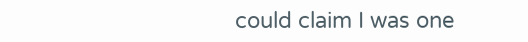could claim I was one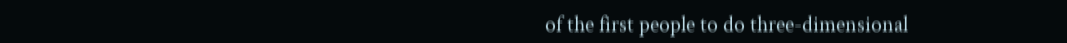of the first people to do three-dimensional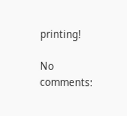printing!

No comments: